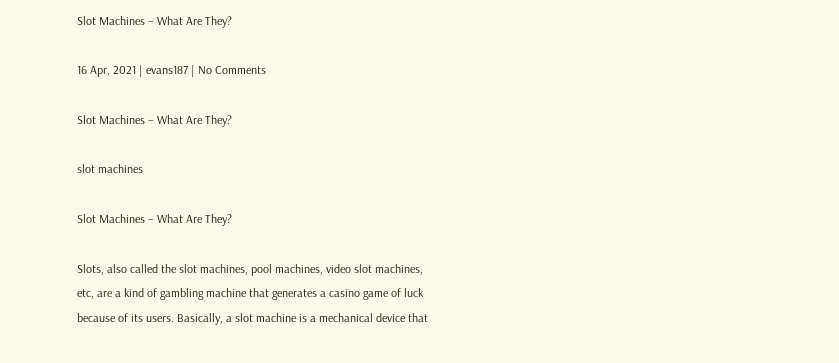Slot Machines – What Are They?

16 Apr, 2021 | evans187 | No Comments

Slot Machines – What Are They?

slot machines

Slot Machines – What Are They?

Slots, also called the slot machines, pool machines, video slot machines, etc, are a kind of gambling machine that generates a casino game of luck because of its users. Basically, a slot machine is a mechanical device that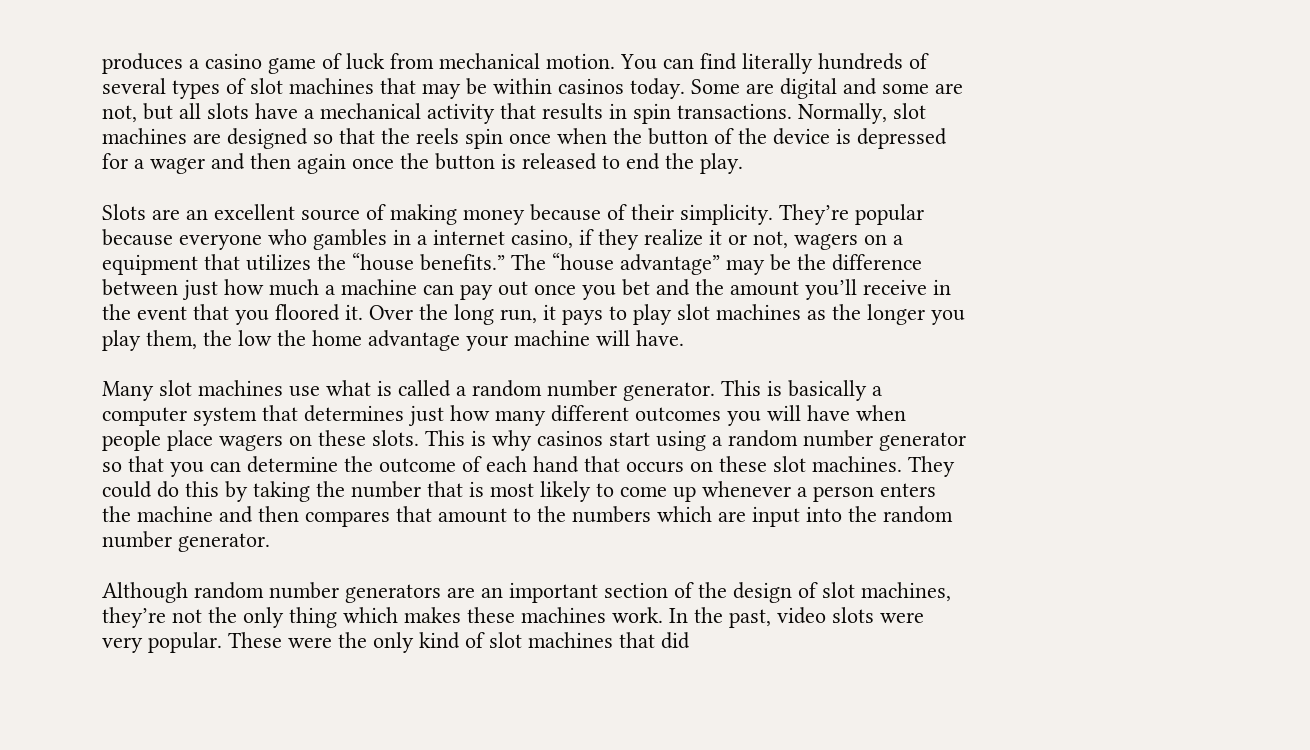produces a casino game of luck from mechanical motion. You can find literally hundreds of several types of slot machines that may be within casinos today. Some are digital and some are not, but all slots have a mechanical activity that results in spin transactions. Normally, slot machines are designed so that the reels spin once when the button of the device is depressed for a wager and then again once the button is released to end the play.

Slots are an excellent source of making money because of their simplicity. They’re popular because everyone who gambles in a internet casino, if they realize it or not, wagers on a equipment that utilizes the “house benefits.” The “house advantage” may be the difference between just how much a machine can pay out once you bet and the amount you’ll receive in the event that you floored it. Over the long run, it pays to play slot machines as the longer you play them, the low the home advantage your machine will have.

Many slot machines use what is called a random number generator. This is basically a computer system that determines just how many different outcomes you will have when people place wagers on these slots. This is why casinos start using a random number generator so that you can determine the outcome of each hand that occurs on these slot machines. They could do this by taking the number that is most likely to come up whenever a person enters the machine and then compares that amount to the numbers which are input into the random number generator.

Although random number generators are an important section of the design of slot machines, they’re not the only thing which makes these machines work. In the past, video slots were very popular. These were the only kind of slot machines that did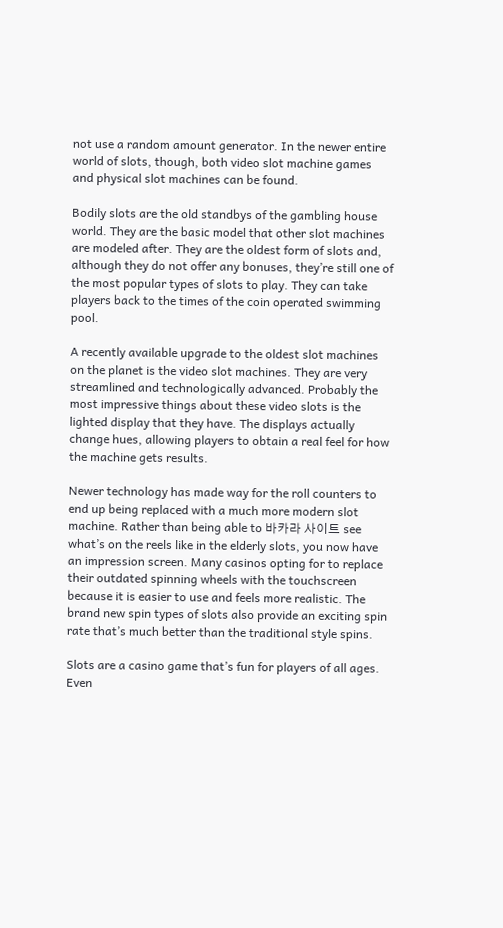not use a random amount generator. In the newer entire world of slots, though, both video slot machine games and physical slot machines can be found.

Bodily slots are the old standbys of the gambling house world. They are the basic model that other slot machines are modeled after. They are the oldest form of slots and, although they do not offer any bonuses, they’re still one of the most popular types of slots to play. They can take players back to the times of the coin operated swimming pool.

A recently available upgrade to the oldest slot machines on the planet is the video slot machines. They are very streamlined and technologically advanced. Probably the most impressive things about these video slots is the lighted display that they have. The displays actually change hues, allowing players to obtain a real feel for how the machine gets results.

Newer technology has made way for the roll counters to end up being replaced with a much more modern slot machine. Rather than being able to 바카라 사이트 see what’s on the reels like in the elderly slots, you now have an impression screen. Many casinos opting for to replace their outdated spinning wheels with the touchscreen because it is easier to use and feels more realistic. The brand new spin types of slots also provide an exciting spin rate that’s much better than the traditional style spins.

Slots are a casino game that’s fun for players of all ages. Even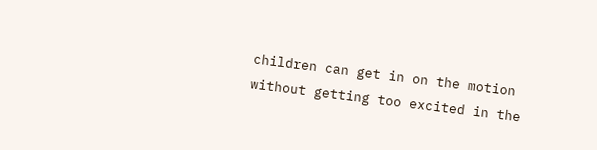children can get in on the motion without getting too excited in the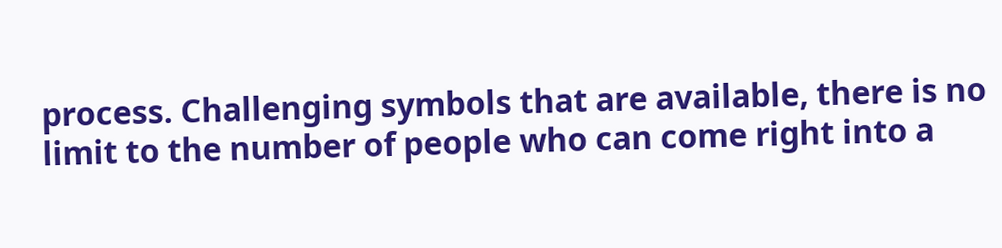process. Challenging symbols that are available, there is no limit to the number of people who can come right into a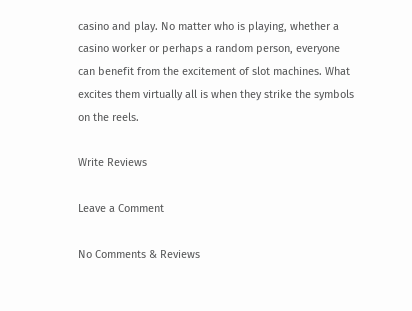casino and play. No matter who is playing, whether a casino worker or perhaps a random person, everyone can benefit from the excitement of slot machines. What excites them virtually all is when they strike the symbols on the reels.

Write Reviews

Leave a Comment

No Comments & Reviews